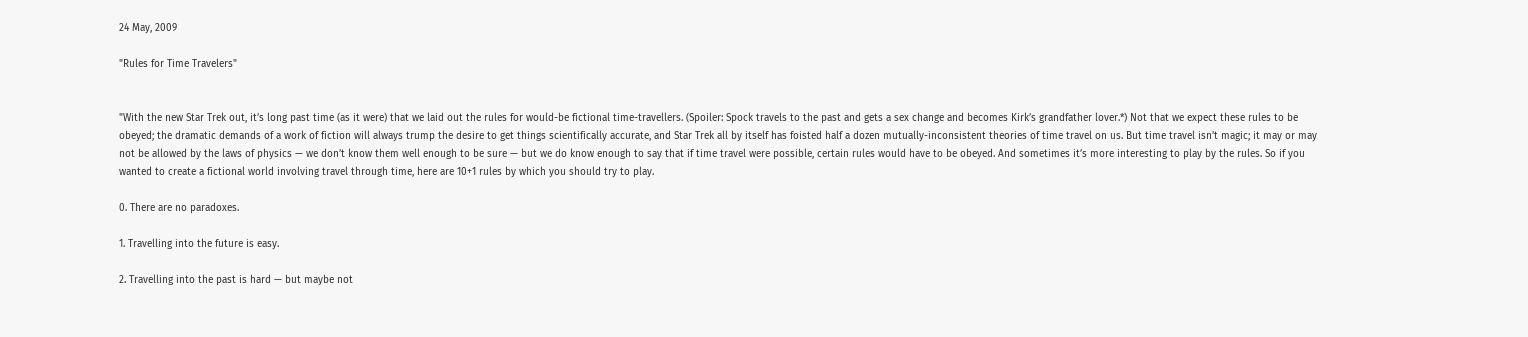24 May, 2009

"Rules for Time Travelers"


"With the new Star Trek out, it’s long past time (as it were) that we laid out the rules for would-be fictional time-travellers. (Spoiler: Spock travels to the past and gets a sex change and becomes Kirk’s grandfather lover.*) Not that we expect these rules to be obeyed; the dramatic demands of a work of fiction will always trump the desire to get things scientifically accurate, and Star Trek all by itself has foisted half a dozen mutually-inconsistent theories of time travel on us. But time travel isn’t magic; it may or may not be allowed by the laws of physics — we don’t know them well enough to be sure — but we do know enough to say that if time travel were possible, certain rules would have to be obeyed. And sometimes it’s more interesting to play by the rules. So if you wanted to create a fictional world involving travel through time, here are 10+1 rules by which you should try to play.

0. There are no paradoxes.

1. Travelling into the future is easy.

2. Travelling into the past is hard — but maybe not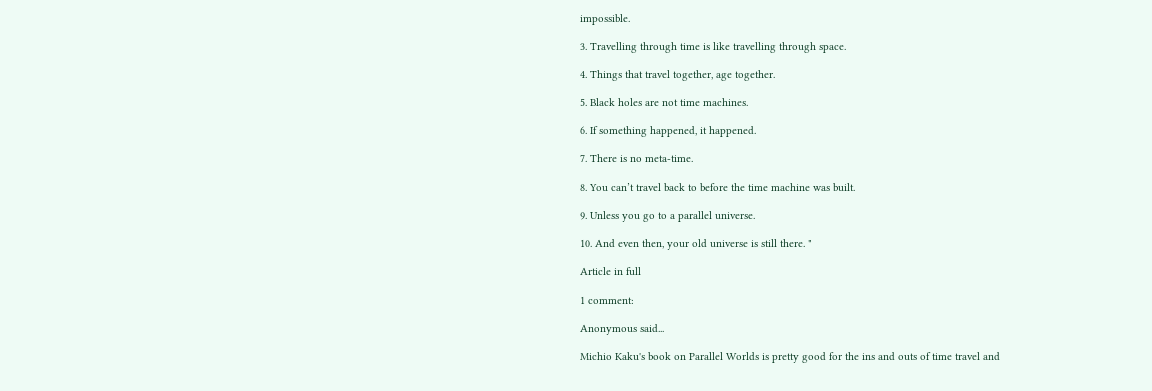impossible.

3. Travelling through time is like travelling through space.

4. Things that travel together, age together.

5. Black holes are not time machines.

6. If something happened, it happened.

7. There is no meta-time.

8. You can’t travel back to before the time machine was built.

9. Unless you go to a parallel universe.

10. And even then, your old universe is still there. "

Article in full

1 comment:

Anonymous said...

Michio Kaku's book on Parallel Worlds is pretty good for the ins and outs of time travel and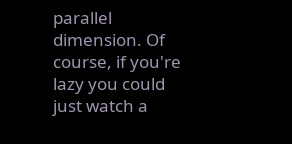parallel dimension. Of course, if you're lazy you could just watch a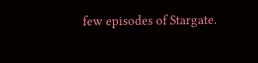few episodes of Stargate.